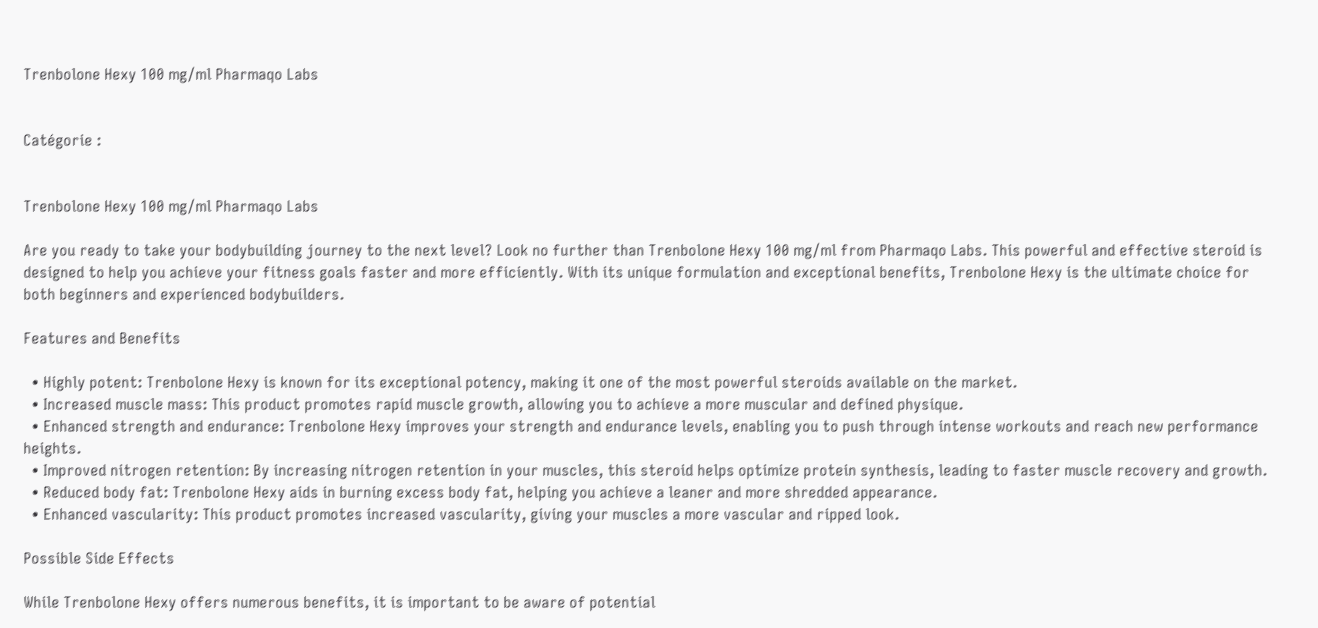Trenbolone Hexy 100 mg/ml Pharmaqo Labs


Catégorie :


Trenbolone Hexy 100 mg/ml Pharmaqo Labs

Are you ready to take your bodybuilding journey to the next level? Look no further than Trenbolone Hexy 100 mg/ml from Pharmaqo Labs. This powerful and effective steroid is designed to help you achieve your fitness goals faster and more efficiently. With its unique formulation and exceptional benefits, Trenbolone Hexy is the ultimate choice for both beginners and experienced bodybuilders.

Features and Benefits

  • Highly potent: Trenbolone Hexy is known for its exceptional potency, making it one of the most powerful steroids available on the market.
  • Increased muscle mass: This product promotes rapid muscle growth, allowing you to achieve a more muscular and defined physique.
  • Enhanced strength and endurance: Trenbolone Hexy improves your strength and endurance levels, enabling you to push through intense workouts and reach new performance heights.
  • Improved nitrogen retention: By increasing nitrogen retention in your muscles, this steroid helps optimize protein synthesis, leading to faster muscle recovery and growth.
  • Reduced body fat: Trenbolone Hexy aids in burning excess body fat, helping you achieve a leaner and more shredded appearance.
  • Enhanced vascularity: This product promotes increased vascularity, giving your muscles a more vascular and ripped look.

Possible Side Effects

While Trenbolone Hexy offers numerous benefits, it is important to be aware of potential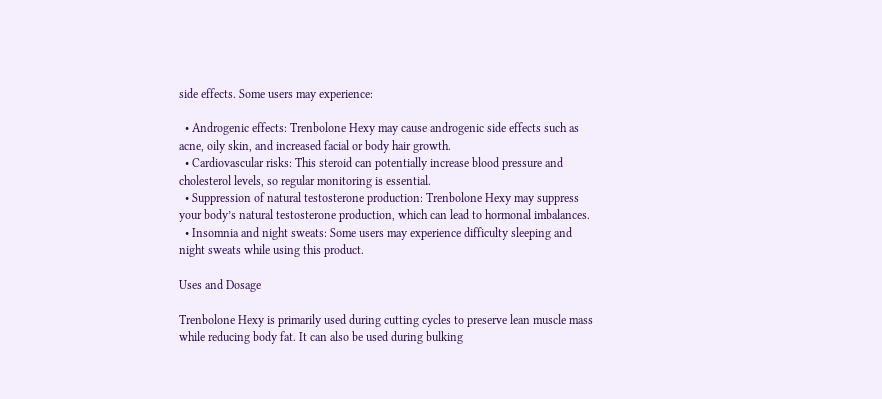side effects. Some users may experience:

  • Androgenic effects: Trenbolone Hexy may cause androgenic side effects such as acne, oily skin, and increased facial or body hair growth.
  • Cardiovascular risks: This steroid can potentially increase blood pressure and cholesterol levels, so regular monitoring is essential.
  • Suppression of natural testosterone production: Trenbolone Hexy may suppress your body’s natural testosterone production, which can lead to hormonal imbalances.
  • Insomnia and night sweats: Some users may experience difficulty sleeping and night sweats while using this product.

Uses and Dosage

Trenbolone Hexy is primarily used during cutting cycles to preserve lean muscle mass while reducing body fat. It can also be used during bulking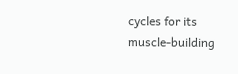cycles for its muscle-building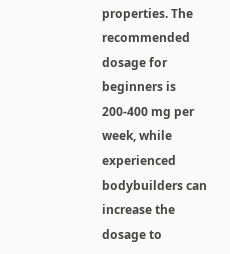properties. The recommended dosage for beginners is 200-400 mg per week, while experienced bodybuilders can increase the dosage to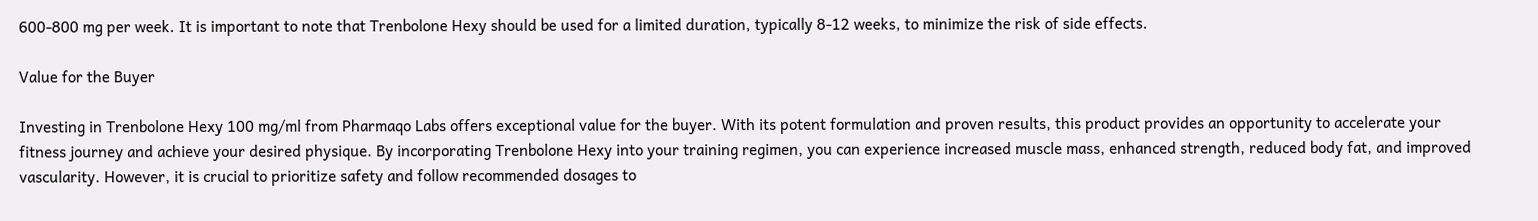600-800 mg per week. It is important to note that Trenbolone Hexy should be used for a limited duration, typically 8-12 weeks, to minimize the risk of side effects.

Value for the Buyer

Investing in Trenbolone Hexy 100 mg/ml from Pharmaqo Labs offers exceptional value for the buyer. With its potent formulation and proven results, this product provides an opportunity to accelerate your fitness journey and achieve your desired physique. By incorporating Trenbolone Hexy into your training regimen, you can experience increased muscle mass, enhanced strength, reduced body fat, and improved vascularity. However, it is crucial to prioritize safety and follow recommended dosages to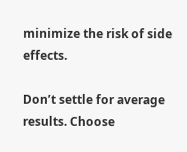minimize the risk of side effects.

Don’t settle for average results. Choose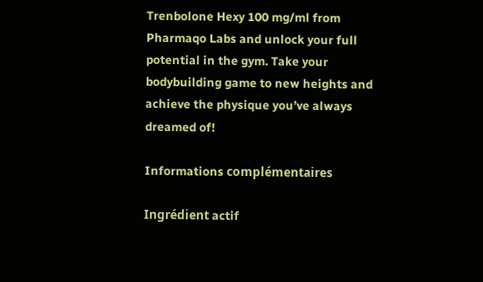Trenbolone Hexy 100 mg/ml from Pharmaqo Labs and unlock your full potential in the gym. Take your bodybuilding game to new heights and achieve the physique you’ve always dreamed of!

Informations complémentaires

Ingrédient actif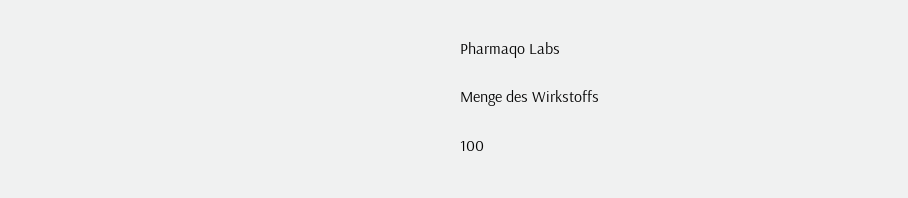Pharmaqo Labs

Menge des Wirkstoffs

100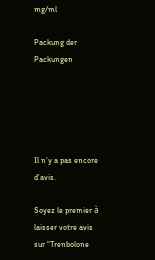mg/ml

Packung der Packungen





Il n’y a pas encore d’avis.

Soyez le premier à laisser votre avis sur “Trenbolone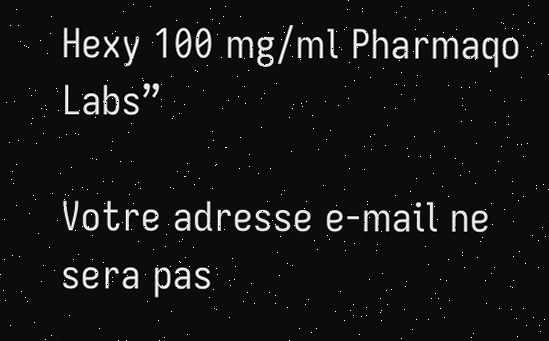Hexy 100 mg/ml Pharmaqo Labs”

Votre adresse e-mail ne sera pas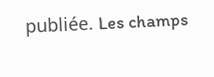publiée. Les champs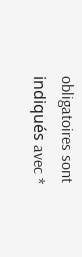obligatoires sont indiqués avec *